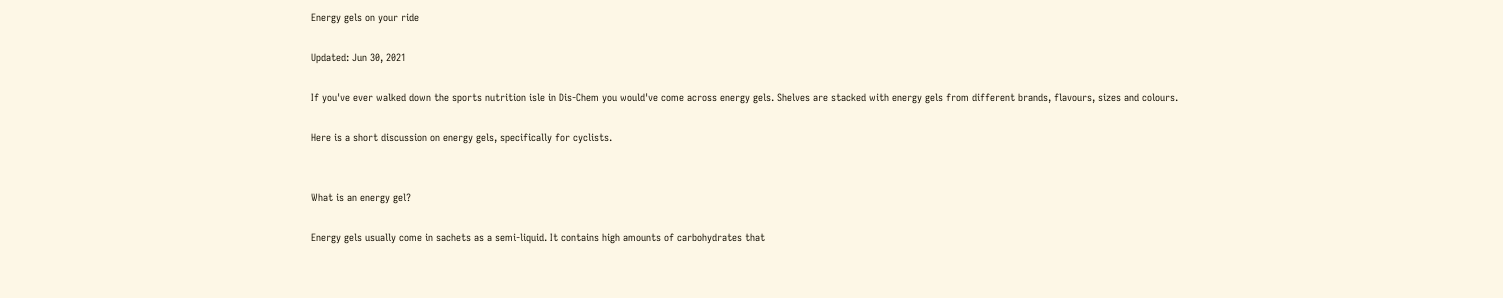Energy gels on your ride

Updated: Jun 30, 2021

If you've ever walked down the sports nutrition isle in Dis-Chem you would've come across energy gels. Shelves are stacked with energy gels from different brands, flavours, sizes and colours.

Here is a short discussion on energy gels, specifically for cyclists.


What is an energy gel?

Energy gels usually come in sachets as a semi-liquid. It contains high amounts of carbohydrates that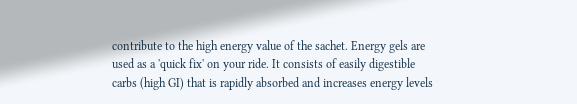contribute to the high energy value of the sachet. Energy gels are used as a 'quick fix' on your ride. It consists of easily digestible carbs (high GI) that is rapidly absorbed and increases energy levels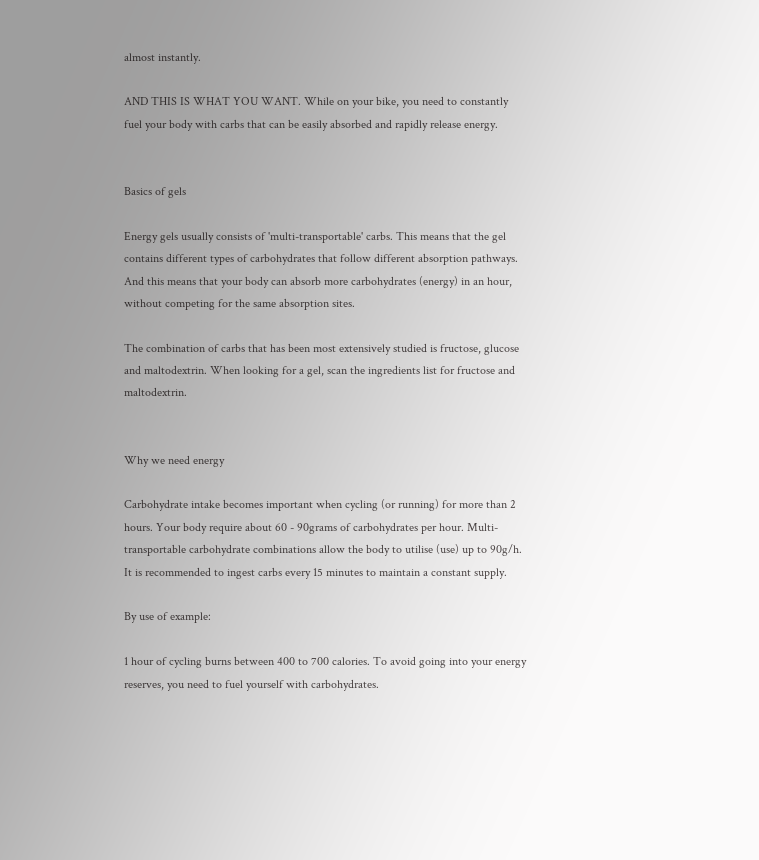almost instantly.

AND THIS IS WHAT YOU WANT. While on your bike, you need to constantly fuel your body with carbs that can be easily absorbed and rapidly release energy.


Basics of gels

Energy gels usually consists of 'multi-transportable' carbs. This means that the gel contains different types of carbohydrates that follow different absorption pathways. And this means that your body can absorb more carbohydrates (energy) in an hour, without competing for the same absorption sites.

The combination of carbs that has been most extensively studied is fructose, glucose and maltodextrin. When looking for a gel, scan the ingredients list for fructose and maltodextrin.


Why we need energy

Carbohydrate intake becomes important when cycling (or running) for more than 2 hours. Your body require about 60 - 90grams of carbohydrates per hour. Multi-transportable carbohydrate combinations allow the body to utilise (use) up to 90g/h. It is recommended to ingest carbs every 15 minutes to maintain a constant supply.

By use of example:

1 hour of cycling burns between 400 to 700 calories. To avoid going into your energy reserves, you need to fuel yourself with carbohydrates.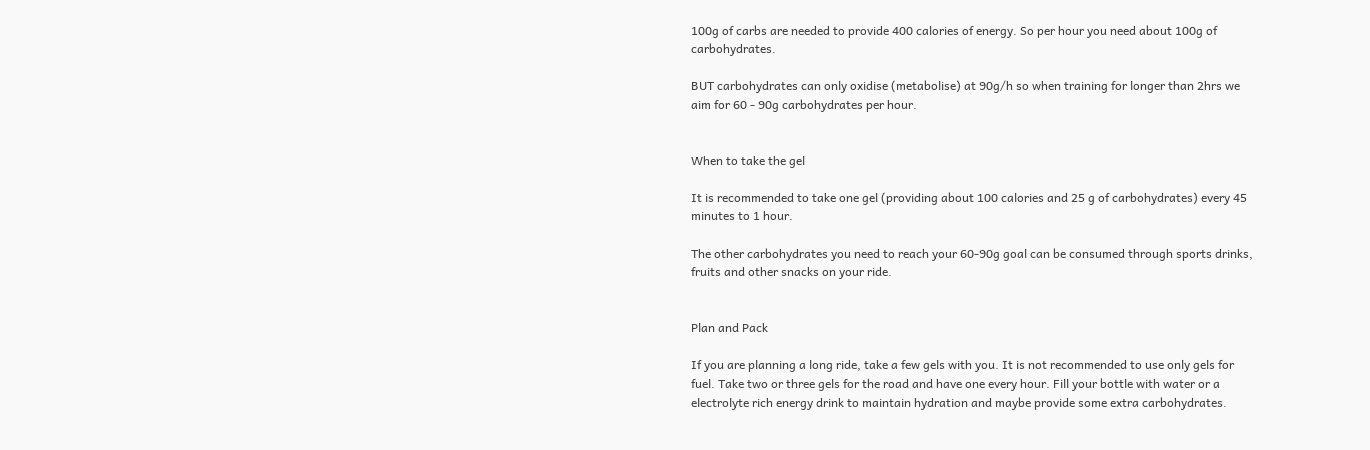100g of carbs are needed to provide 400 calories of energy. So per hour you need about 100g of carbohydrates.

BUT carbohydrates can only oxidise (metabolise) at 90g/h so when training for longer than 2hrs we aim for 60 - 90g carbohydrates per hour.


When to take the gel

It is recommended to take one gel (providing about 100 calories and 25 g of carbohydrates) every 45 minutes to 1 hour.

The other carbohydrates you need to reach your 60-90g goal can be consumed through sports drinks, fruits and other snacks on your ride.


Plan and Pack

If you are planning a long ride, take a few gels with you. It is not recommended to use only gels for fuel. Take two or three gels for the road and have one every hour. Fill your bottle with water or a electrolyte rich energy drink to maintain hydration and maybe provide some extra carbohydrates.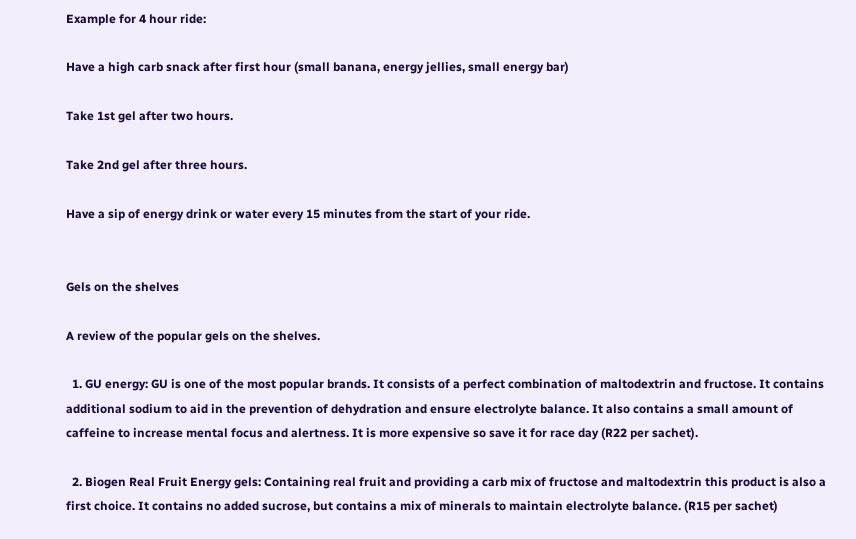Example for 4 hour ride:

Have a high carb snack after first hour (small banana, energy jellies, small energy bar)

Take 1st gel after two hours.

Take 2nd gel after three hours.

Have a sip of energy drink or water every 15 minutes from the start of your ride.


Gels on the shelves

A review of the popular gels on the shelves.

  1. GU energy: GU is one of the most popular brands. It consists of a perfect combination of maltodextrin and fructose. It contains additional sodium to aid in the prevention of dehydration and ensure electrolyte balance. It also contains a small amount of caffeine to increase mental focus and alertness. It is more expensive so save it for race day (R22 per sachet).

  2. Biogen Real Fruit Energy gels: Containing real fruit and providing a carb mix of fructose and maltodextrin this product is also a first choice. It contains no added sucrose, but contains a mix of minerals to maintain electrolyte balance. (R15 per sachet)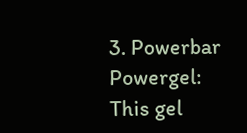3. Powerbar Powergel: This gel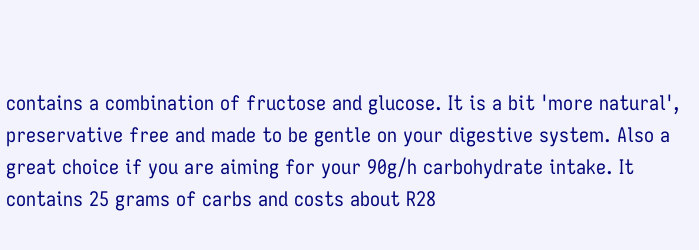contains a combination of fructose and glucose. It is a bit 'more natural', preservative free and made to be gentle on your digestive system. Also a great choice if you are aiming for your 90g/h carbohydrate intake. It contains 25 grams of carbs and costs about R28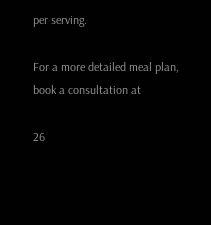per serving.

For a more detailed meal plan, book a consultation at

26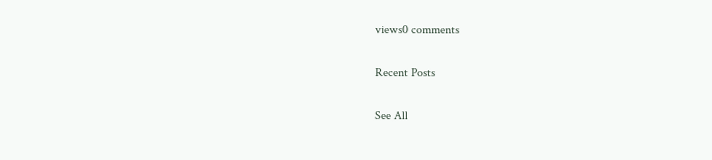views0 comments

Recent Posts

See All